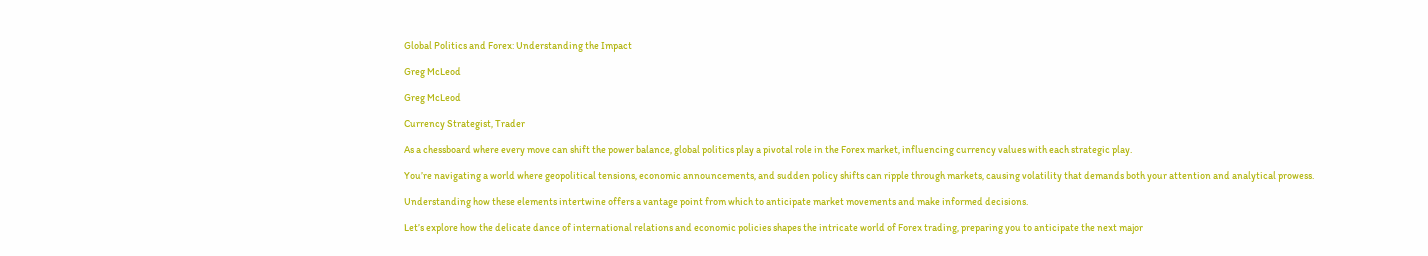Global Politics and Forex: Understanding the Impact

Greg McLeod

Greg McLeod

Currency Strategist, Trader

As a chessboard where every move can shift the power balance, global politics play a pivotal role in the Forex market, influencing currency values with each strategic play.

You’re navigating a world where geopolitical tensions, economic announcements, and sudden policy shifts can ripple through markets, causing volatility that demands both your attention and analytical prowess.

Understanding how these elements intertwine offers a vantage point from which to anticipate market movements and make informed decisions.

Let’s explore how the delicate dance of international relations and economic policies shapes the intricate world of Forex trading, preparing you to anticipate the next major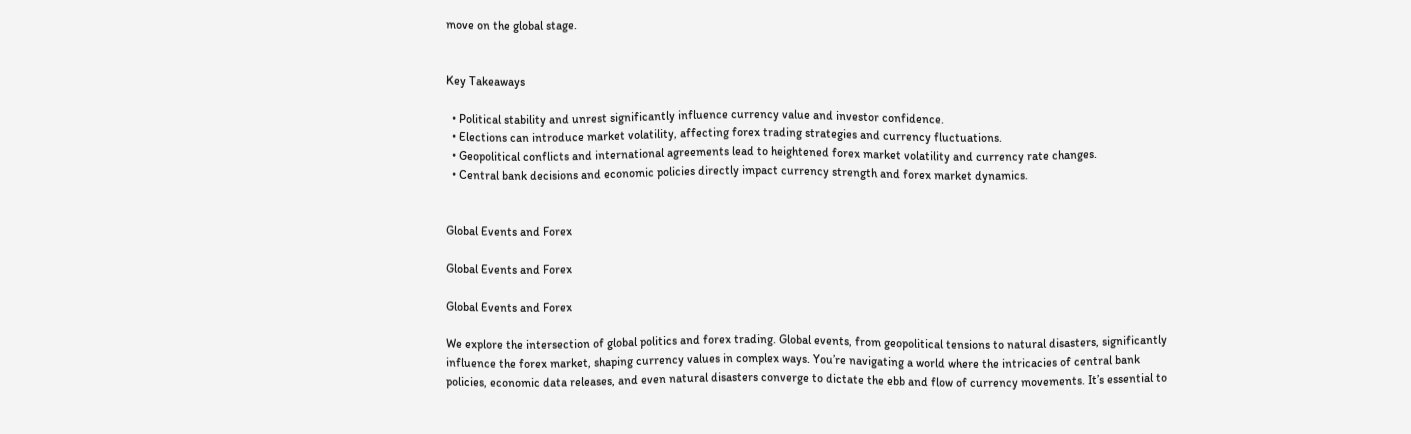move on the global stage.


Key Takeaways

  • Political stability and unrest significantly influence currency value and investor confidence.
  • Elections can introduce market volatility, affecting forex trading strategies and currency fluctuations.
  • Geopolitical conflicts and international agreements lead to heightened forex market volatility and currency rate changes.
  • Central bank decisions and economic policies directly impact currency strength and forex market dynamics.


Global Events and Forex

Global Events and Forex

Global Events and Forex

We explore the intersection of global politics and forex trading. Global events, from geopolitical tensions to natural disasters, significantly influence the forex market, shaping currency values in complex ways. You’re navigating a world where the intricacies of central bank policies, economic data releases, and even natural disasters converge to dictate the ebb and flow of currency movements. It’s essential to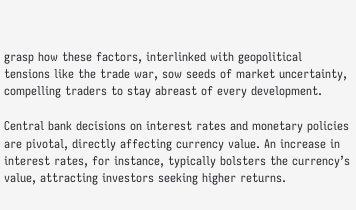grasp how these factors, interlinked with geopolitical tensions like the trade war, sow seeds of market uncertainty, compelling traders to stay abreast of every development.

Central bank decisions on interest rates and monetary policies are pivotal, directly affecting currency value. An increase in interest rates, for instance, typically bolsters the currency’s value, attracting investors seeking higher returns.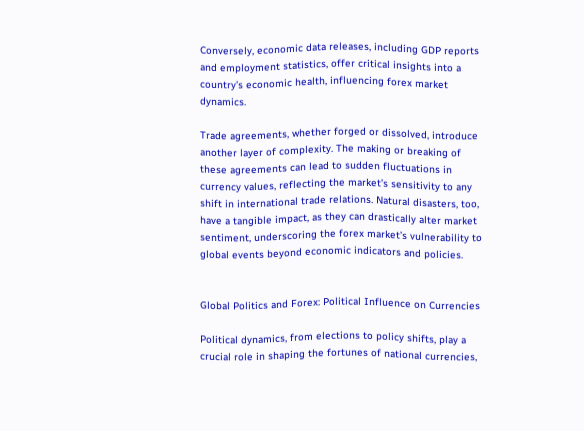Conversely, economic data releases, including GDP reports and employment statistics, offer critical insights into a country’s economic health, influencing forex market dynamics.

Trade agreements, whether forged or dissolved, introduce another layer of complexity. The making or breaking of these agreements can lead to sudden fluctuations in currency values, reflecting the market’s sensitivity to any shift in international trade relations. Natural disasters, too, have a tangible impact, as they can drastically alter market sentiment, underscoring the forex market’s vulnerability to global events beyond economic indicators and policies.


Global Politics and Forex: Political Influence on Currencies

Political dynamics, from elections to policy shifts, play a crucial role in shaping the fortunes of national currencies,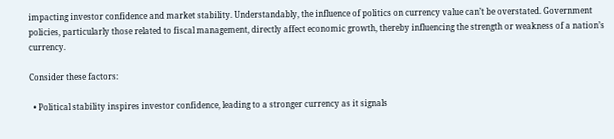impacting investor confidence and market stability. Understandably, the influence of politics on currency value can’t be overstated. Government policies, particularly those related to fiscal management, directly affect economic growth, thereby influencing the strength or weakness of a nation’s currency.

Consider these factors:

  • Political stability inspires investor confidence, leading to a stronger currency as it signals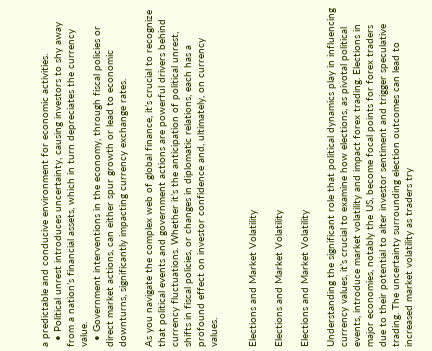a predictable and conducive environment for economic activities.
  • Political unrest introduces uncertainty, causing investors to shy away from a nation’s financial assets, which in turn depreciates the currency value.
  • Government interventions in the economy, through fiscal policies or direct market actions, can either spur growth or lead to economic downturns, significantly impacting currency exchange rates.

As you navigate the complex web of global finance, it’s crucial to recognize that political events and government actions are powerful drivers behind currency fluctuations. Whether it’s the anticipation of political unrest, shifts in fiscal policies, or changes in diplomatic relations, each has a profound effect on investor confidence and, ultimately, on currency values.


Elections and Market Volatility

Elections and Market Volatility

Elections and Market Volatility

Understanding the significant role that political dynamics play in influencing currency values, it’s crucial to examine how elections, as pivotal political events, introduce market volatility and impact forex trading. Elections in major economies, notably the US, become focal points for forex traders due to their potential to alter investor sentiment and trigger speculative trading. The uncertainty surrounding election outcomes can lead to increased market volatility as traders try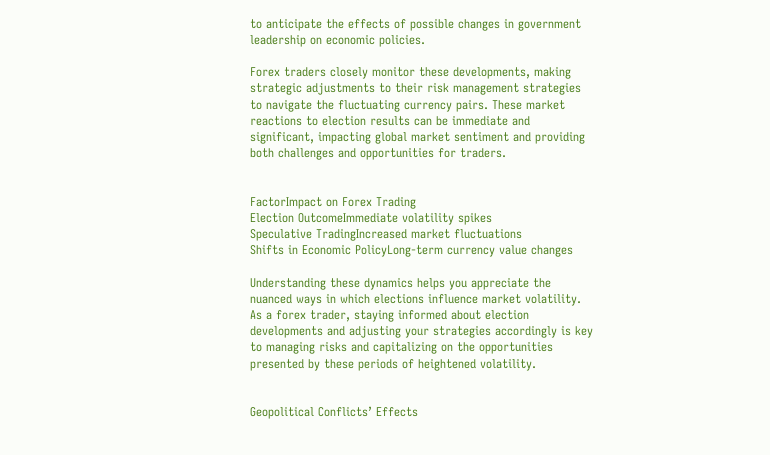to anticipate the effects of possible changes in government leadership on economic policies.

Forex traders closely monitor these developments, making strategic adjustments to their risk management strategies to navigate the fluctuating currency pairs. These market reactions to election results can be immediate and significant, impacting global market sentiment and providing both challenges and opportunities for traders.


FactorImpact on Forex Trading
Election OutcomeImmediate volatility spikes
Speculative TradingIncreased market fluctuations
Shifts in Economic PolicyLong-term currency value changes

Understanding these dynamics helps you appreciate the nuanced ways in which elections influence market volatility. As a forex trader, staying informed about election developments and adjusting your strategies accordingly is key to managing risks and capitalizing on the opportunities presented by these periods of heightened volatility.


Geopolitical Conflicts’ Effects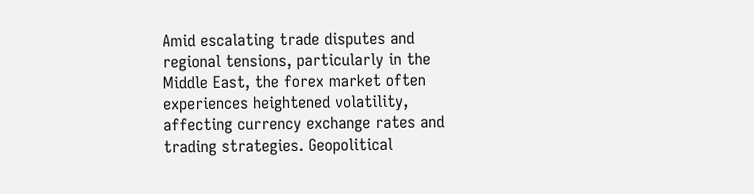Amid escalating trade disputes and regional tensions, particularly in the Middle East, the forex market often experiences heightened volatility, affecting currency exchange rates and trading strategies. Geopolitical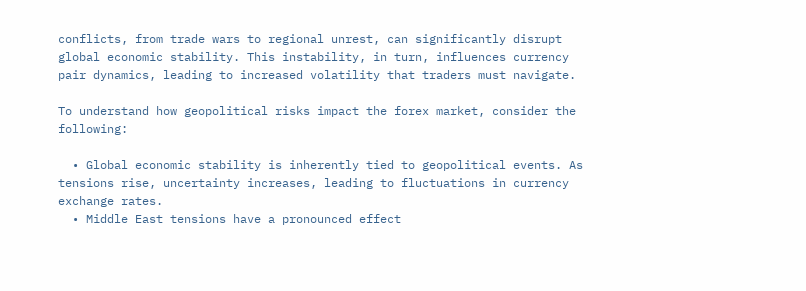conflicts, from trade wars to regional unrest, can significantly disrupt global economic stability. This instability, in turn, influences currency pair dynamics, leading to increased volatility that traders must navigate.

To understand how geopolitical risks impact the forex market, consider the following:

  • Global economic stability is inherently tied to geopolitical events. As tensions rise, uncertainty increases, leading to fluctuations in currency exchange rates.
  • Middle East tensions have a pronounced effect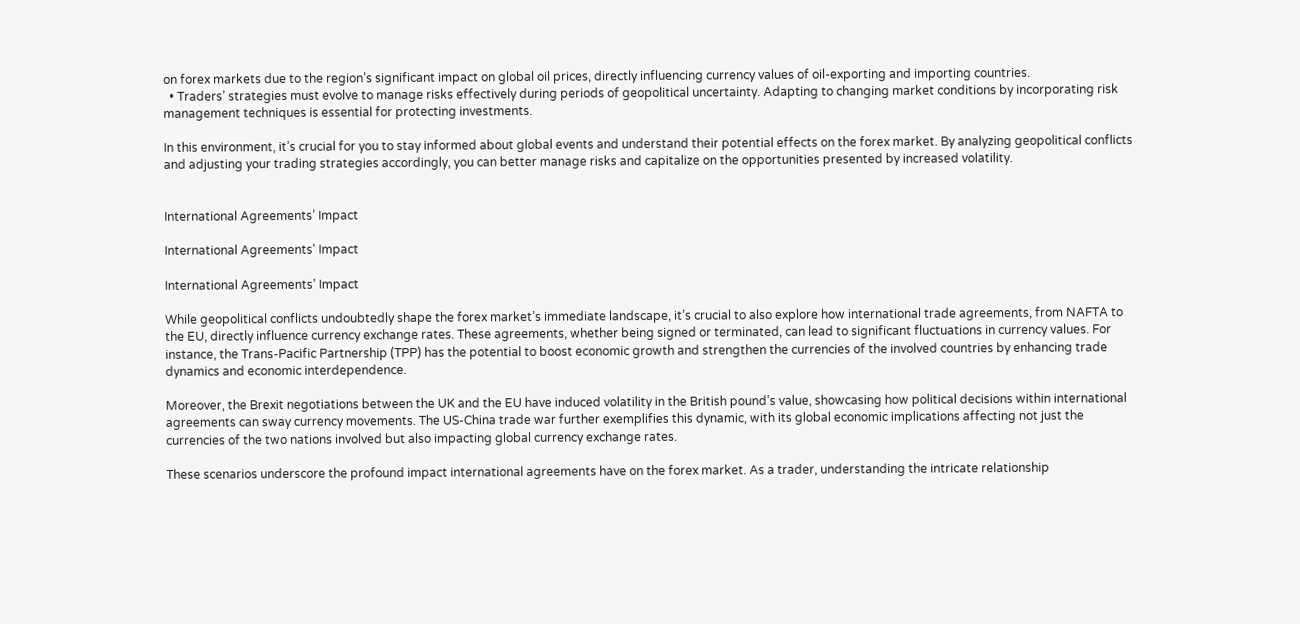on forex markets due to the region’s significant impact on global oil prices, directly influencing currency values of oil-exporting and importing countries.
  • Traders’ strategies must evolve to manage risks effectively during periods of geopolitical uncertainty. Adapting to changing market conditions by incorporating risk management techniques is essential for protecting investments.

In this environment, it’s crucial for you to stay informed about global events and understand their potential effects on the forex market. By analyzing geopolitical conflicts and adjusting your trading strategies accordingly, you can better manage risks and capitalize on the opportunities presented by increased volatility.


International Agreements’ Impact

International Agreements' Impact

International Agreements’ Impact

While geopolitical conflicts undoubtedly shape the forex market’s immediate landscape, it’s crucial to also explore how international trade agreements, from NAFTA to the EU, directly influence currency exchange rates. These agreements, whether being signed or terminated, can lead to significant fluctuations in currency values. For instance, the Trans-Pacific Partnership (TPP) has the potential to boost economic growth and strengthen the currencies of the involved countries by enhancing trade dynamics and economic interdependence.

Moreover, the Brexit negotiations between the UK and the EU have induced volatility in the British pound’s value, showcasing how political decisions within international agreements can sway currency movements. The US-China trade war further exemplifies this dynamic, with its global economic implications affecting not just the currencies of the two nations involved but also impacting global currency exchange rates.

These scenarios underscore the profound impact international agreements have on the forex market. As a trader, understanding the intricate relationship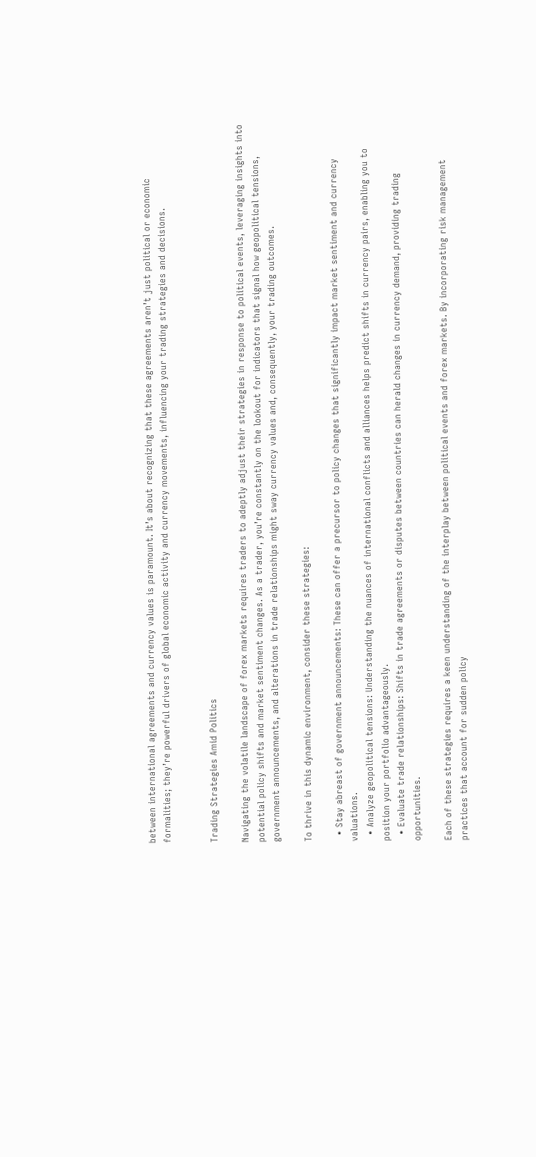between international agreements and currency values is paramount. It’s about recognizing that these agreements aren’t just political or economic formalities; they’re powerful drivers of global economic activity and currency movements, influencing your trading strategies and decisions.


Trading Strategies Amid Politics

Navigating the volatile landscape of forex markets requires traders to adeptly adjust their strategies in response to political events, leveraging insights into potential policy shifts and market sentiment changes. As a trader, you’re constantly on the lookout for indicators that signal how geopolitical tensions, government announcements, and alterations in trade relationships might sway currency values and, consequently, your trading outcomes.

To thrive in this dynamic environment, consider these strategies:

  • Stay abreast of government announcements: These can offer a precursor to policy changes that significantly impact market sentiment and currency valuations.
  • Analyze geopolitical tensions: Understanding the nuances of international conflicts and alliances helps predict shifts in currency pairs, enabling you to position your portfolio advantageously.
  • Evaluate trade relationships: Shifts in trade agreements or disputes between countries can herald changes in currency demand, providing trading opportunities.

Each of these strategies requires a keen understanding of the interplay between political events and forex markets. By incorporating risk management practices that account for sudden policy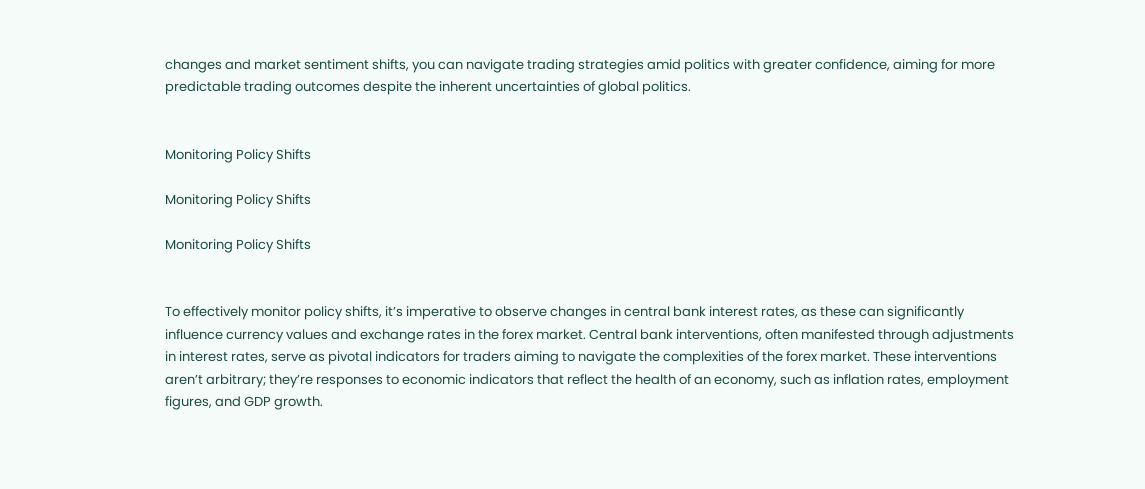changes and market sentiment shifts, you can navigate trading strategies amid politics with greater confidence, aiming for more predictable trading outcomes despite the inherent uncertainties of global politics.


Monitoring Policy Shifts

Monitoring Policy Shifts

Monitoring Policy Shifts


To effectively monitor policy shifts, it’s imperative to observe changes in central bank interest rates, as these can significantly influence currency values and exchange rates in the forex market. Central bank interventions, often manifested through adjustments in interest rates, serve as pivotal indicators for traders aiming to navigate the complexities of the forex market. These interventions aren’t arbitrary; they’re responses to economic indicators that reflect the health of an economy, such as inflation rates, employment figures, and GDP growth.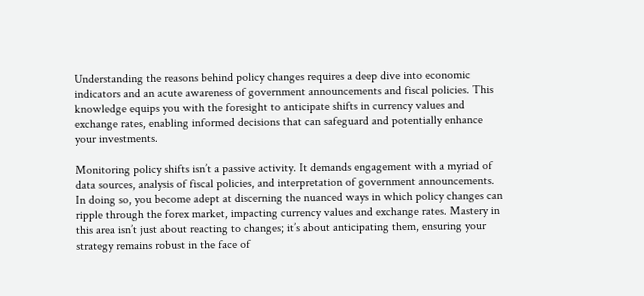Understanding the reasons behind policy changes requires a deep dive into economic indicators and an acute awareness of government announcements and fiscal policies. This knowledge equips you with the foresight to anticipate shifts in currency values and exchange rates, enabling informed decisions that can safeguard and potentially enhance your investments.

Monitoring policy shifts isn’t a passive activity. It demands engagement with a myriad of data sources, analysis of fiscal policies, and interpretation of government announcements. In doing so, you become adept at discerning the nuanced ways in which policy changes can ripple through the forex market, impacting currency values and exchange rates. Mastery in this area isn’t just about reacting to changes; it’s about anticipating them, ensuring your strategy remains robust in the face of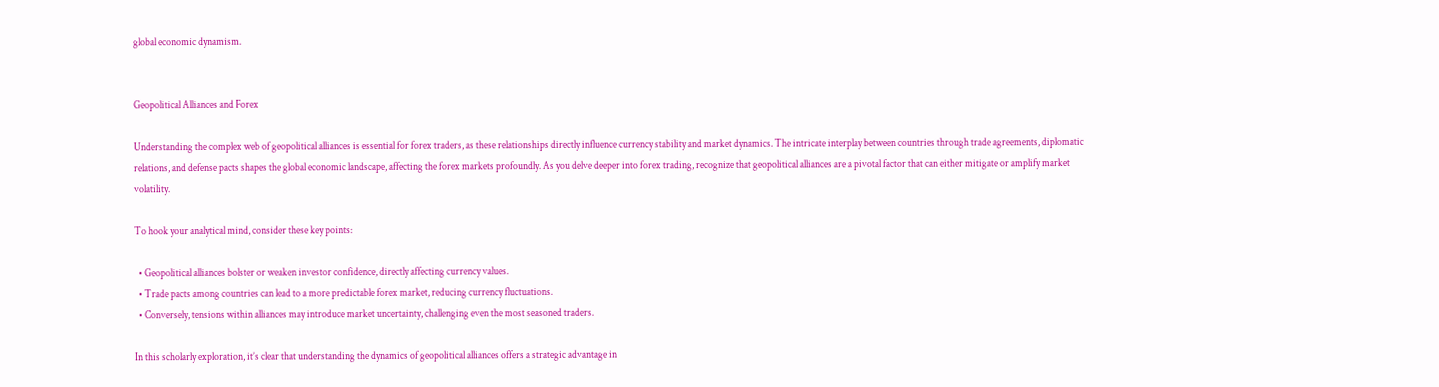global economic dynamism.


Geopolitical Alliances and Forex

Understanding the complex web of geopolitical alliances is essential for forex traders, as these relationships directly influence currency stability and market dynamics. The intricate interplay between countries through trade agreements, diplomatic relations, and defense pacts shapes the global economic landscape, affecting the forex markets profoundly. As you delve deeper into forex trading, recognize that geopolitical alliances are a pivotal factor that can either mitigate or amplify market volatility.

To hook your analytical mind, consider these key points:

  • Geopolitical alliances bolster or weaken investor confidence, directly affecting currency values.
  • Trade pacts among countries can lead to a more predictable forex market, reducing currency fluctuations.
  • Conversely, tensions within alliances may introduce market uncertainty, challenging even the most seasoned traders.

In this scholarly exploration, it’s clear that understanding the dynamics of geopolitical alliances offers a strategic advantage in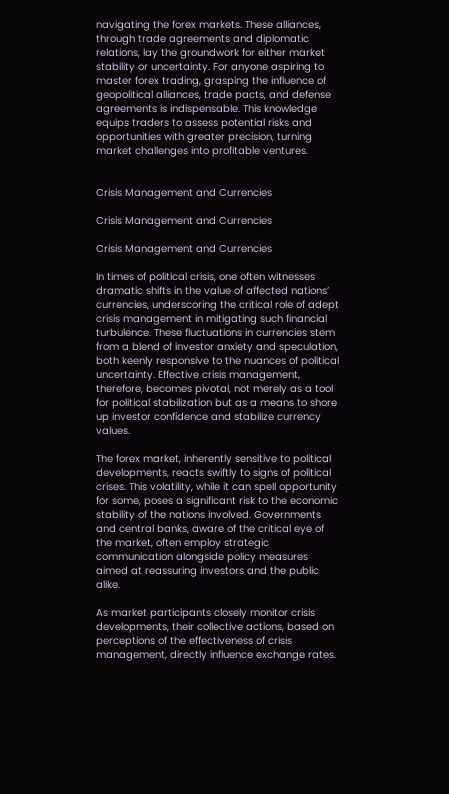navigating the forex markets. These alliances, through trade agreements and diplomatic relations, lay the groundwork for either market stability or uncertainty. For anyone aspiring to master forex trading, grasping the influence of geopolitical alliances, trade pacts, and defense agreements is indispensable. This knowledge equips traders to assess potential risks and opportunities with greater precision, turning market challenges into profitable ventures.


Crisis Management and Currencies

Crisis Management and Currencies

Crisis Management and Currencies

In times of political crisis, one often witnesses dramatic shifts in the value of affected nations’ currencies, underscoring the critical role of adept crisis management in mitigating such financial turbulence. These fluctuations in currencies stem from a blend of investor anxiety and speculation, both keenly responsive to the nuances of political uncertainty. Effective crisis management, therefore, becomes pivotal, not merely as a tool for political stabilization but as a means to shore up investor confidence and stabilize currency values.

The forex market, inherently sensitive to political developments, reacts swiftly to signs of political crises. This volatility, while it can spell opportunity for some, poses a significant risk to the economic stability of the nations involved. Governments and central banks, aware of the critical eye of the market, often employ strategic communication alongside policy measures aimed at reassuring investors and the public alike.

As market participants closely monitor crisis developments, their collective actions, based on perceptions of the effectiveness of crisis management, directly influence exchange rates.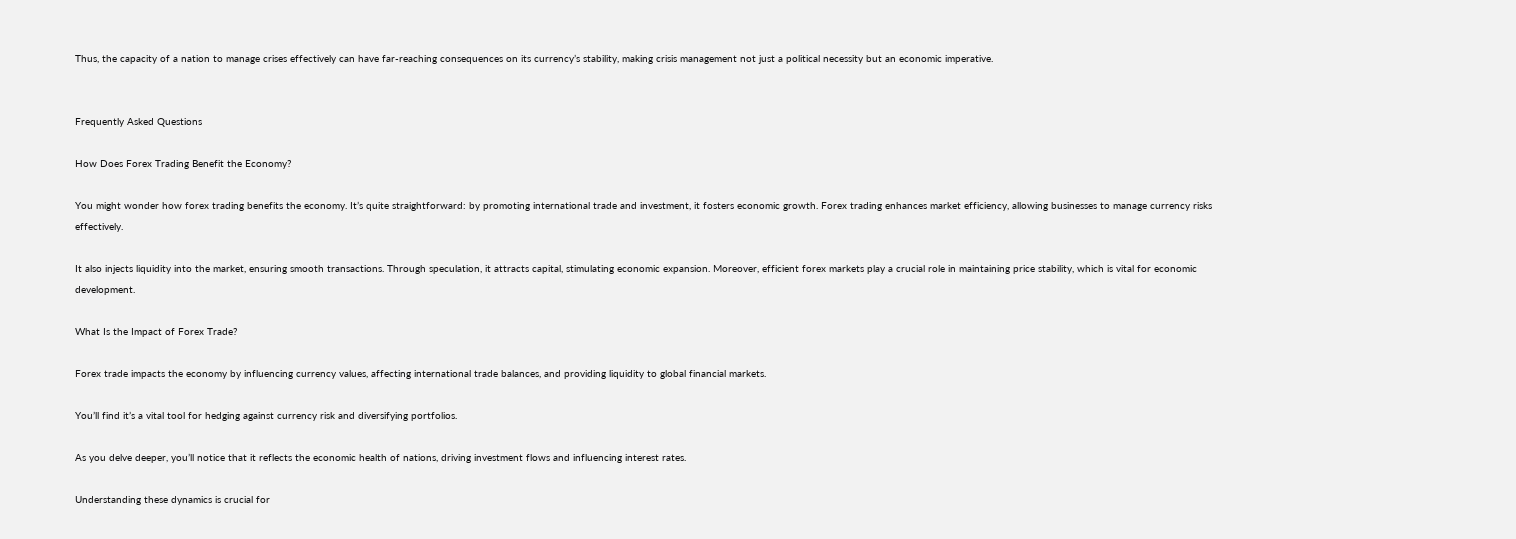Thus, the capacity of a nation to manage crises effectively can have far-reaching consequences on its currency’s stability, making crisis management not just a political necessity but an economic imperative.


Frequently Asked Questions

How Does Forex Trading Benefit the Economy?

You might wonder how forex trading benefits the economy. It’s quite straightforward: by promoting international trade and investment, it fosters economic growth. Forex trading enhances market efficiency, allowing businesses to manage currency risks effectively.

It also injects liquidity into the market, ensuring smooth transactions. Through speculation, it attracts capital, stimulating economic expansion. Moreover, efficient forex markets play a crucial role in maintaining price stability, which is vital for economic development.

What Is the Impact of Forex Trade?

Forex trade impacts the economy by influencing currency values, affecting international trade balances, and providing liquidity to global financial markets.

You’ll find it’s a vital tool for hedging against currency risk and diversifying portfolios.

As you delve deeper, you’ll notice that it reflects the economic health of nations, driving investment flows and influencing interest rates.

Understanding these dynamics is crucial for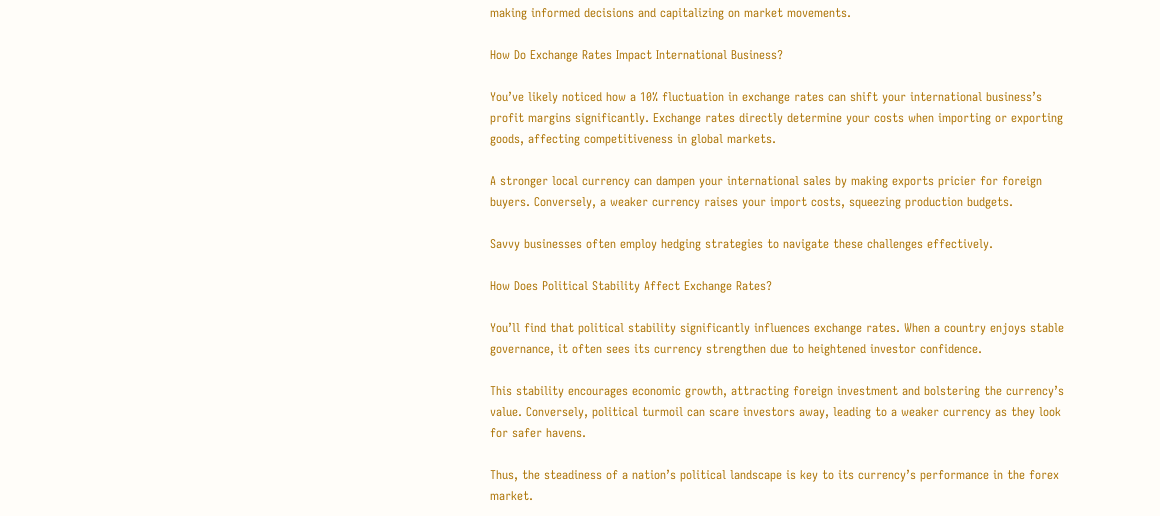making informed decisions and capitalizing on market movements.

How Do Exchange Rates Impact International Business?

You’ve likely noticed how a 10% fluctuation in exchange rates can shift your international business’s profit margins significantly. Exchange rates directly determine your costs when importing or exporting goods, affecting competitiveness in global markets.

A stronger local currency can dampen your international sales by making exports pricier for foreign buyers. Conversely, a weaker currency raises your import costs, squeezing production budgets.

Savvy businesses often employ hedging strategies to navigate these challenges effectively.

How Does Political Stability Affect Exchange Rates?

You’ll find that political stability significantly influences exchange rates. When a country enjoys stable governance, it often sees its currency strengthen due to heightened investor confidence.

This stability encourages economic growth, attracting foreign investment and bolstering the currency’s value. Conversely, political turmoil can scare investors away, leading to a weaker currency as they look for safer havens.

Thus, the steadiness of a nation’s political landscape is key to its currency’s performance in the forex market.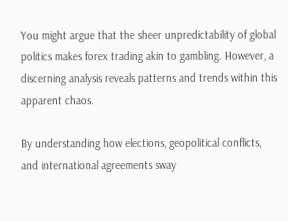You might argue that the sheer unpredictability of global politics makes forex trading akin to gambling. However, a discerning analysis reveals patterns and trends within this apparent chaos.

By understanding how elections, geopolitical conflicts, and international agreements sway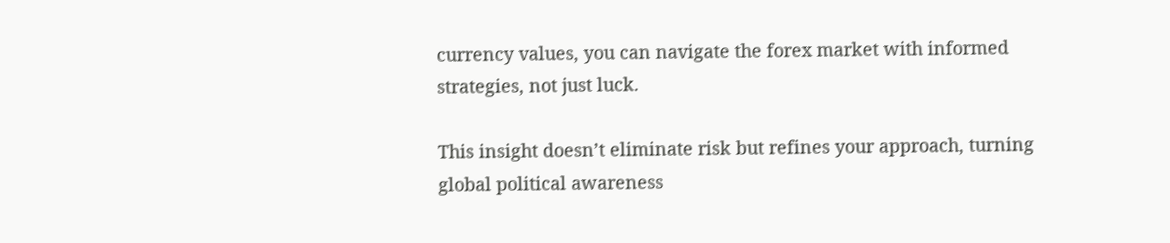currency values, you can navigate the forex market with informed strategies, not just luck.

This insight doesn’t eliminate risk but refines your approach, turning global political awareness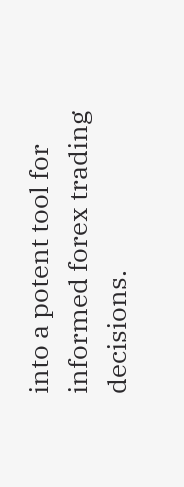into a potent tool for informed forex trading decisions.